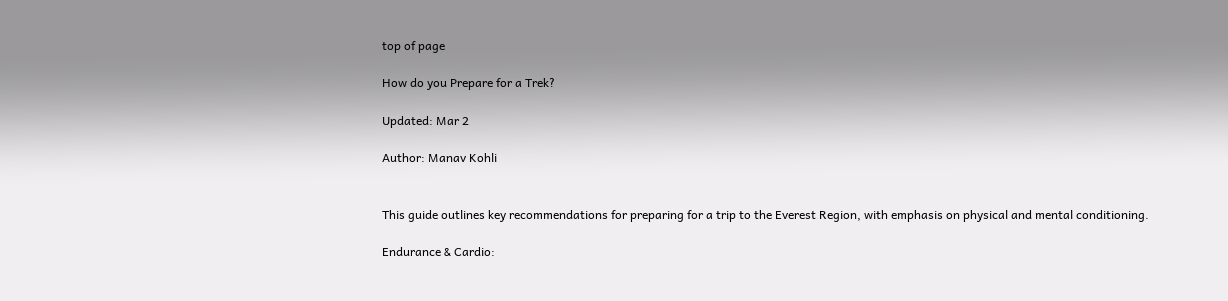top of page

How do you Prepare for a Trek?

Updated: Mar 2

Author: Manav Kohli


This guide outlines key recommendations for preparing for a trip to the Everest Region, with emphasis on physical and mental conditioning.

Endurance & Cardio: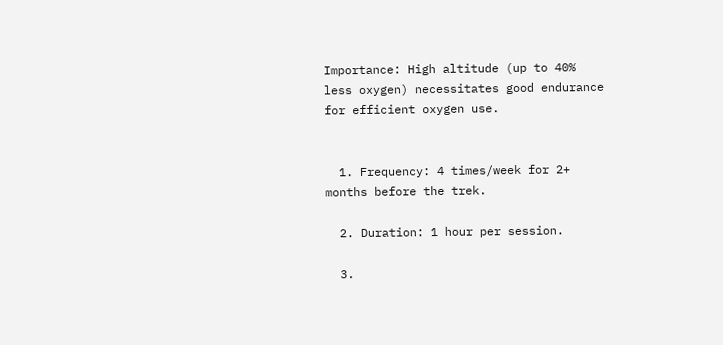Importance: High altitude (up to 40% less oxygen) necessitates good endurance for efficient oxygen use.


  1. Frequency: 4 times/week for 2+ months before the trek.

  2. Duration: 1 hour per session.

  3.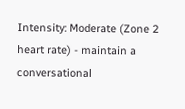Intensity: Moderate (Zone 2 heart rate) - maintain a conversational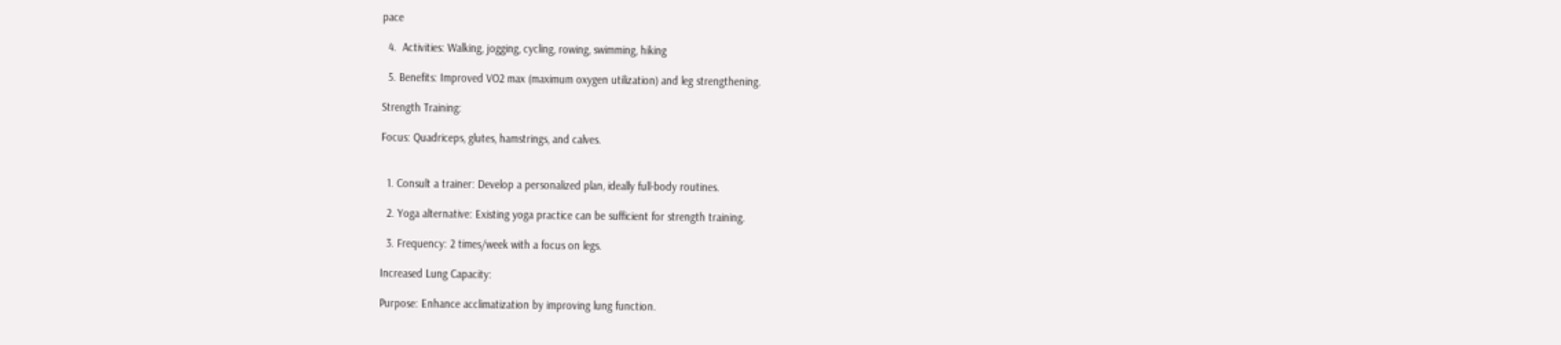pace

  4.  Activities: Walking, jogging, cycling, rowing, swimming, hiking

  5. Benefits: Improved VO2 max (maximum oxygen utilization) and leg strengthening.

Strength Training:

Focus: Quadriceps, glutes, hamstrings, and calves.


  1. Consult a trainer: Develop a personalized plan, ideally full-body routines.

  2. Yoga alternative: Existing yoga practice can be sufficient for strength training.

  3. Frequency: 2 times/week with a focus on legs.

Increased Lung Capacity:

Purpose: Enhance acclimatization by improving lung function.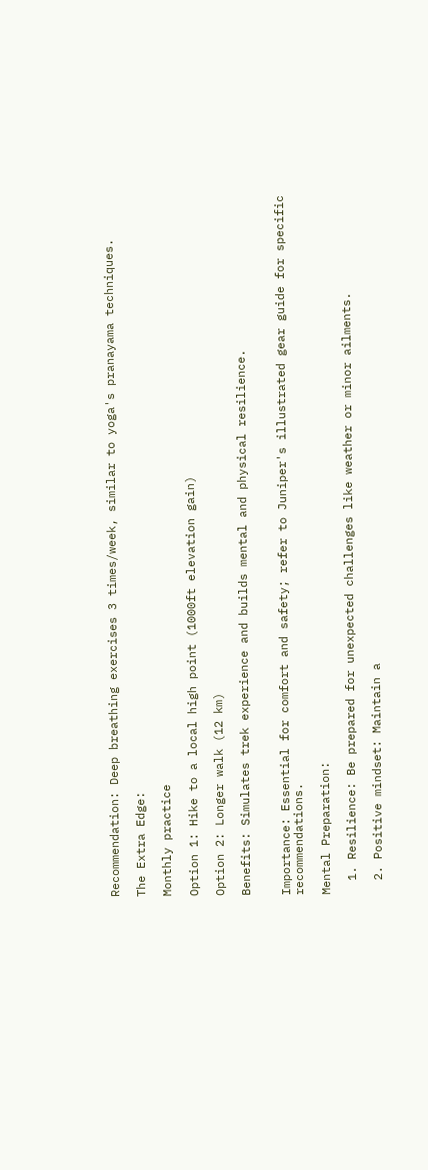Recommendation: Deep breathing exercises 3 times/week, similar to yoga's pranayama techniques.

The Extra Edge:

Monthly practice

Option 1: Hike to a local high point (1000ft elevation gain)

Option 2: Longer walk (12 km)

Benefits: Simulates trek experience and builds mental and physical resilience.


Importance: Essential for comfort and safety; refer to Juniper's illustrated gear guide for specific recommendations.

Mental Preparation:

  1. Resilience: Be prepared for unexpected challenges like weather or minor ailments.

  2. Positive mindset: Maintain a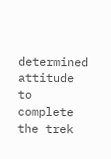determined attitude to complete the trek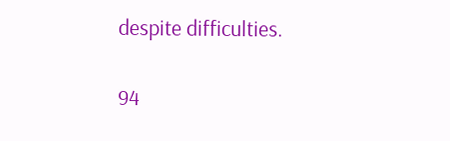despite difficulties.

94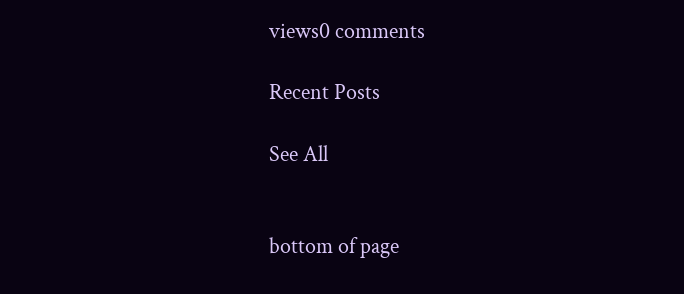views0 comments

Recent Posts

See All


bottom of page